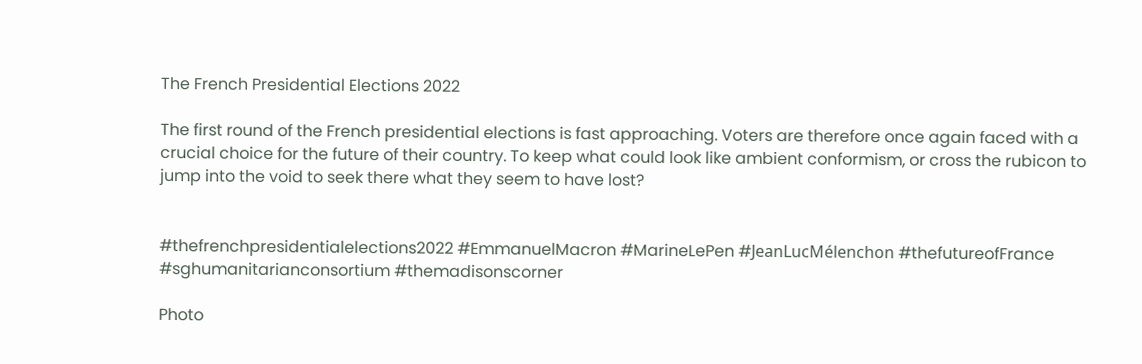The French Presidential Elections 2022

The first round of the French presidential elections is fast approaching. Voters are therefore once again faced with a crucial choice for the future of their country. To keep what could look like ambient conformism, or cross the rubicon to jump into the void to seek there what they seem to have lost?


#thefrenchpresidentialelections2022 #EmmanuelMacron #MarineLePen #JeanLucMélenchon #thefutureofFrance #sghumanitarianconsortium #themadisonscorner

Photo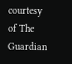courtesy of The Guardian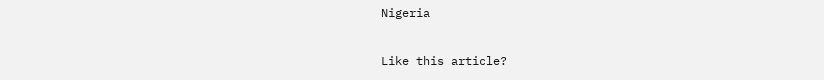Nigeria

Like this article?